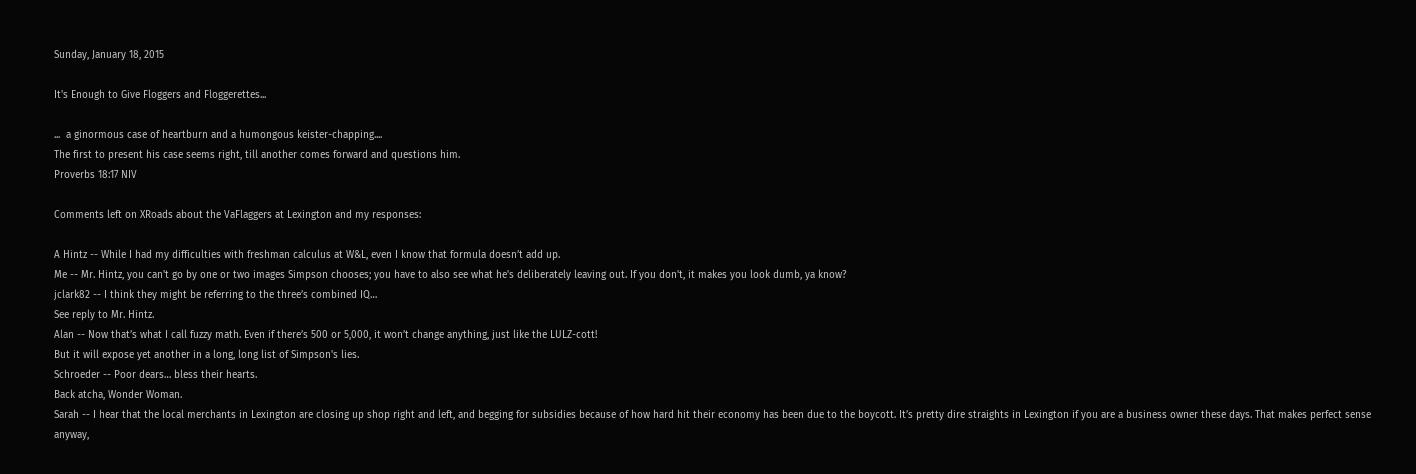Sunday, January 18, 2015

It's Enough to Give Floggers and Floggerettes...

...  a ginormous case of heartburn and a humongous keister-chapping....
The first to present his case seems right, till another comes forward and questions him.
Proverbs 18:17 NIV

Comments left on XRoads about the VaFlaggers at Lexington and my responses:

A Hintz -- While I had my difficulties with freshman calculus at W&L, even I know that formula doesn’t add up.
Me -- Mr. Hintz, you can't go by one or two images Simpson chooses; you have to also see what he's deliberately leaving out. If you don't, it makes you look dumb, ya know?
jclark82 -- I think they might be referring to the three’s combined IQ…
See reply to Mr. Hintz.
Alan -- Now that’s what I call fuzzy math. Even if there’s 500 or 5,000, it won’t change anything, just like the LULZ-cott!
But it will expose yet another in a long, long list of Simpson's lies.
Schroeder -- Poor dears… bless their hearts.
Back atcha, Wonder Woman.
Sarah -- I hear that the local merchants in Lexington are closing up shop right and left, and begging for subsidies because of how hard hit their economy has been due to the boycott. It’s pretty dire straights in Lexington if you are a business owner these days. That makes perfect sense anyway,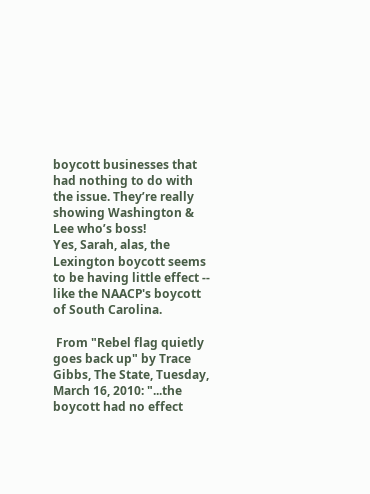boycott businesses that had nothing to do with the issue. They’re really showing Washington & Lee who’s boss!
Yes, Sarah, alas, the Lexington boycott seems to be having little effect -- like the NAACP's boycott of South Carolina.

 From "Rebel flag quietly goes back up" by Trace Gibbs, The State, Tuesday, March 16, 2010: "...the boycott had no effect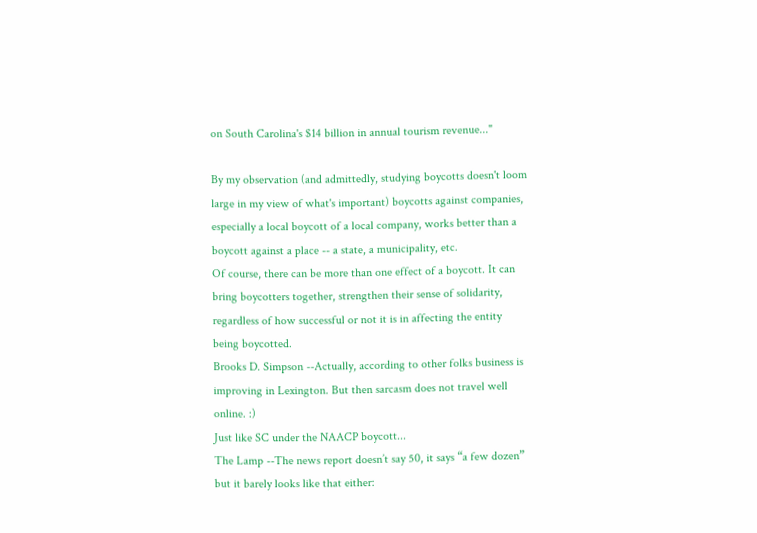on South Carolina's $14 billion in annual tourism revenue..."

By my observation (and admittedly, studying boycotts doesn't loom large in my view of what's important) boycotts against companies, especially a local boycott of a local company, works better than a boycott against a place -- a state, a municipality, etc.
Of course, there can be more than one effect of a boycott. It can bring boycotters together, strengthen their sense of solidarity, regardless of how successful or not it is in affecting the entity being boycotted.
Brooks D. Simpson --Actually, according to other folks business is improving in Lexington. But then sarcasm does not travel well online. :)
Just like SC under the NAACP boycott...
The Lamp --The news report doesn’t say 50, it says “a few dozen” but it barely looks like that either: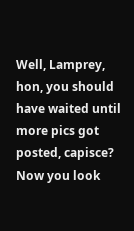Well, Lamprey, hon, you should have waited until more pics got posted, capisce? Now you look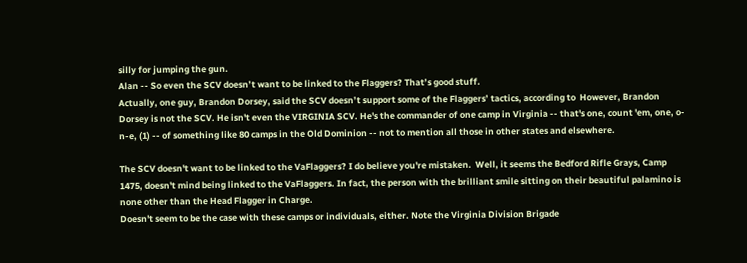silly for jumping the gun.
Alan -- So even the SCV doesn’t want to be linked to the Flaggers? That’s good stuff.
Actually, one guy, Brandon Dorsey, said the SCV doesn’t support some of the Flaggers’ tactics, according to  However, Brandon Dorsey is not the SCV. He isn't even the VIRGINIA SCV. He's the commander of one camp in Virginia -- that's one, count 'em, one, o-n-e, (1) -- of something like 80 camps in the Old Dominion -- not to mention all those in other states and elsewhere.

The SCV doesn't want to be linked to the VaFlaggers? I do believe you're mistaken.  Well, it seems the Bedford Rifle Grays, Camp 1475, doesn't mind being linked to the VaFlaggers. In fact, the person with the brilliant smile sitting on their beautiful palamino is none other than the Head Flagger in Charge.
Doesn't seem to be the case with these camps or individuals, either. Note the Virginia Division Brigade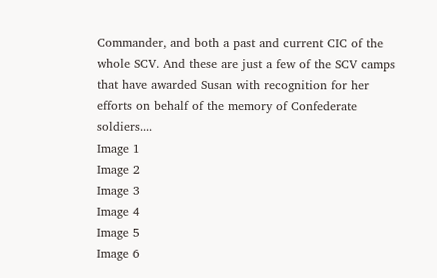Commander, and both a past and current CIC of the whole SCV. And these are just a few of the SCV camps that have awarded Susan with recognition for her efforts on behalf of the memory of Confederate soldiers....
Image 1
Image 2
Image 3
Image 4
Image 5
Image 6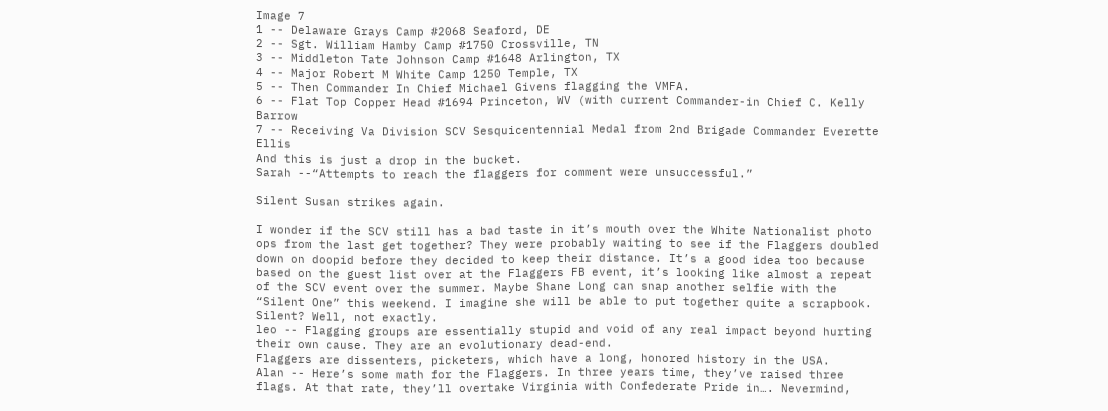Image 7
1 -- Delaware Grays Camp #2068 Seaford, DE
2 -- Sgt. William Hamby Camp #1750 Crossville, TN
3 -- Middleton Tate Johnson Camp #1648 Arlington, TX
4 -- Major Robert M White Camp 1250 Temple, TX
5 -- Then Commander In Chief Michael Givens flagging the VMFA.
6 -- Flat Top Copper Head #1694 Princeton, WV (with current Commander-in Chief C. Kelly Barrow
7 -- Receiving Va Division SCV Sesquicentennial Medal from 2nd Brigade Commander Everette Ellis
And this is just a drop in the bucket.
Sarah --“Attempts to reach the flaggers for comment were unsuccessful.”

Silent Susan strikes again.

I wonder if the SCV still has a bad taste in it’s mouth over the White Nationalist photo ops from the last get together? They were probably waiting to see if the Flaggers doubled down on doopid before they decided to keep their distance. It’s a good idea too because based on the guest list over at the Flaggers FB event, it’s looking like almost a repeat of the SCV event over the summer. Maybe Shane Long can snap another selfie with the “Silent One” this weekend. I imagine she will be able to put together quite a scrapbook.
Silent? Well, not exactly.
leo -- Flagging groups are essentially stupid and void of any real impact beyond hurting their own cause. They are an evolutionary dead-end.
Flaggers are dissenters, picketers, which have a long, honored history in the USA.
Alan -- Here’s some math for the Flaggers. In three years time, they’ve raised three flags. At that rate, they’ll overtake Virginia with Confederate Pride in…. Nevermind,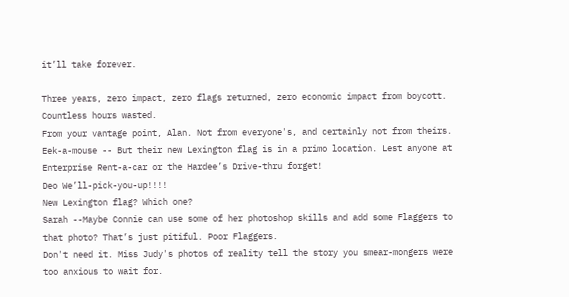it’ll take forever.

Three years, zero impact, zero flags returned, zero economic impact from boycott. Countless hours wasted.
From your vantage point, Alan. Not from everyone's, and certainly not from theirs.
Eek-a-mouse -- But their new Lexington flag is in a primo location. Lest anyone at Enterprise Rent-a-car or the Hardee’s Drive-thru forget!
Deo We’ll-pick-you-up!!!!
New Lexington flag? Which one?
Sarah --Maybe Connie can use some of her photoshop skills and add some Flaggers to that photo? That’s just pitiful. Poor Flaggers.
Don't need it. Miss Judy's photos of reality tell the story you smear-mongers were too anxious to wait for.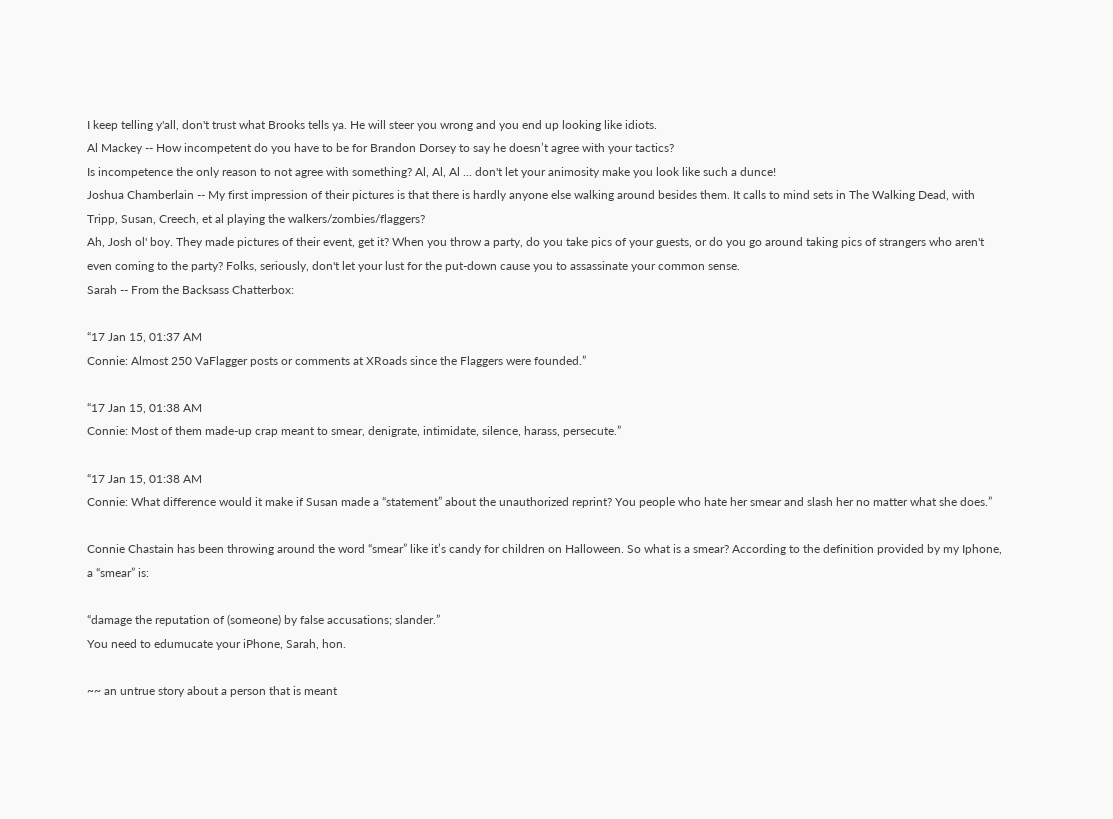I keep telling y'all, don't trust what Brooks tells ya. He will steer you wrong and you end up looking like idiots.
Al Mackey -- How incompetent do you have to be for Brandon Dorsey to say he doesn’t agree with your tactics?
Is incompetence the only reason to not agree with something? Al, Al, Al ... don't let your animosity make you look like such a dunce!
Joshua Chamberlain -- My first impression of their pictures is that there is hardly anyone else walking around besides them. It calls to mind sets in The Walking Dead, with Tripp, Susan, Creech, et al playing the walkers/zombies/flaggers?
Ah, Josh ol' boy. They made pictures of their event, get it? When you throw a party, do you take pics of your guests, or do you go around taking pics of strangers who aren't even coming to the party? Folks, seriously, don't let your lust for the put-down cause you to assassinate your common sense.
Sarah -- From the Backsass Chatterbox:

“17 Jan 15, 01:37 AM
Connie: Almost 250 VaFlagger posts or comments at XRoads since the Flaggers were founded.”

“17 Jan 15, 01:38 AM
Connie: Most of them made-up crap meant to smear, denigrate, intimidate, silence, harass, persecute.”

“17 Jan 15, 01:38 AM
Connie: What difference would it make if Susan made a “statement” about the unauthorized reprint? You people who hate her smear and slash her no matter what she does.”

Connie Chastain has been throwing around the word “smear” like it’s candy for children on Halloween. So what is a smear? According to the definition provided by my Iphone, a “smear” is:

“damage the reputation of (someone) by false accusations; slander.”
You need to edumucate your iPhone, Sarah, hon.

~~ an untrue story about a person that is meant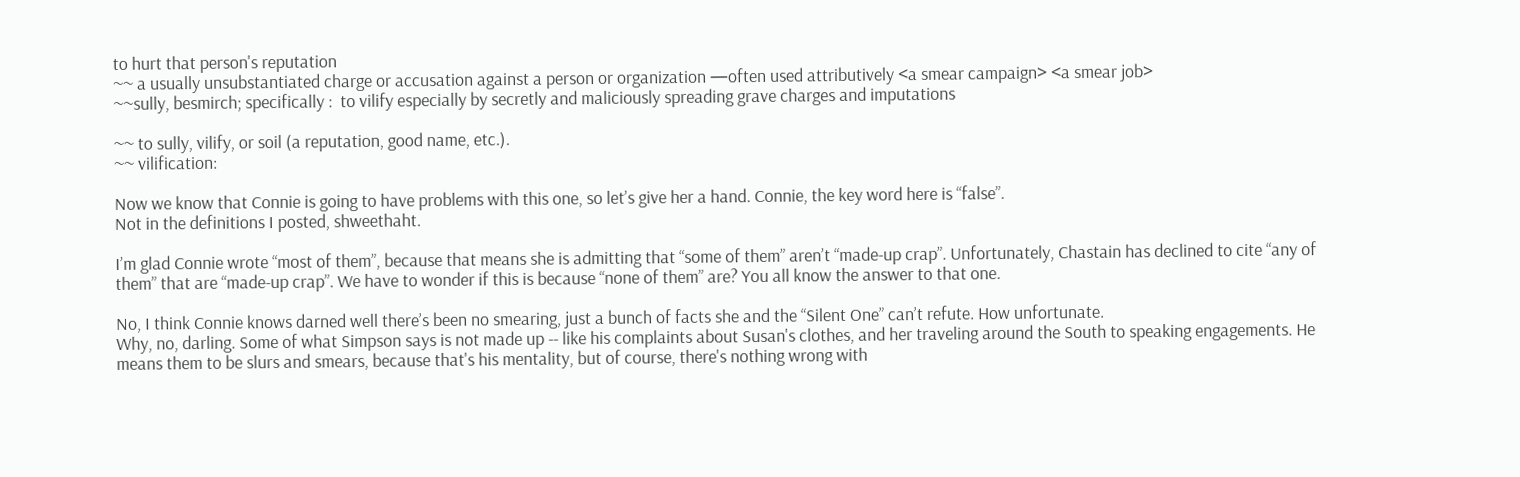to hurt that person's reputation
~~ a usually unsubstantiated charge or accusation against a person or organization —often used attributively <a smear campaign> <a smear job>
~~sully, besmirch; specifically :  to vilify especially by secretly and maliciously spreading grave charges and imputations

~~ to sully, vilify, or soil (a reputation, good name, etc.).
~~ vilification:

Now we know that Connie is going to have problems with this one, so let’s give her a hand. Connie, the key word here is “false”.
Not in the definitions I posted, shweethaht.

I’m glad Connie wrote “most of them”, because that means she is admitting that “some of them” aren’t “made-up crap”. Unfortunately, Chastain has declined to cite “any of them” that are “made-up crap”. We have to wonder if this is because “none of them” are? You all know the answer to that one.

No, I think Connie knows darned well there’s been no smearing, just a bunch of facts she and the “Silent One” can’t refute. How unfortunate.
Why, no, darling. Some of what Simpson says is not made up -- like his complaints about Susan's clothes, and her traveling around the South to speaking engagements. He means them to be slurs and smears, because that's his mentality, but of course, there's nothing wrong with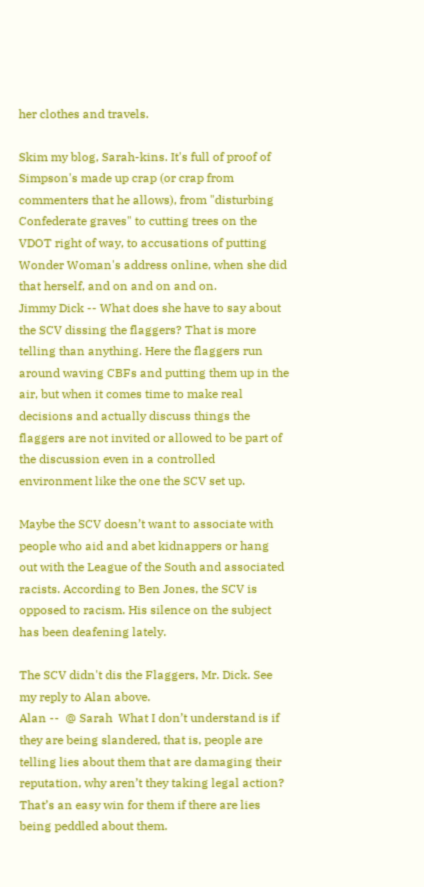her clothes and travels.

Skim my blog, Sarah-kins. It's full of proof of Simpson's made up crap (or crap from commenters that he allows), from "disturbing Confederate graves" to cutting trees on the VDOT right of way, to accusations of putting Wonder Woman's address online, when she did that herself, and on and on and on.
Jimmy Dick -- What does she have to say about the SCV dissing the flaggers? That is more telling than anything. Here the flaggers run around waving CBFs and putting them up in the air, but when it comes time to make real decisions and actually discuss things the flaggers are not invited or allowed to be part of the discussion even in a controlled environment like the one the SCV set up.

Maybe the SCV doesn’t want to associate with people who aid and abet kidnappers or hang out with the League of the South and associated racists. According to Ben Jones, the SCV is opposed to racism. His silence on the subject has been deafening lately.

The SCV didn't dis the Flaggers, Mr. Dick. See my reply to Alan above.
Alan --  @ Sarah  What I don’t understand is if they are being slandered, that is, people are telling lies about them that are damaging their reputation, why aren’t they taking legal action? That’s an easy win for them if there are lies being peddled about them.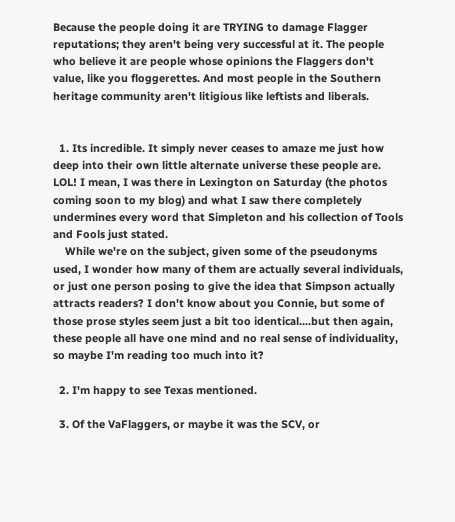Because the people doing it are TRYING to damage Flagger reputations; they aren't being very successful at it. The people who believe it are people whose opinions the Flaggers don't value, like you floggerettes. And most people in the Southern heritage community aren't litigious like leftists and liberals.


  1. Its incredible. It simply never ceases to amaze me just how deep into their own little alternate universe these people are. LOL! I mean, I was there in Lexington on Saturday (the photos coming soon to my blog) and what I saw there completely undermines every word that Simpleton and his collection of Tools and Fools just stated.
    While we're on the subject, given some of the pseudonyms used, I wonder how many of them are actually several individuals, or just one person posing to give the idea that Simpson actually attracts readers? I don't know about you Connie, but some of those prose styles seem just a bit too identical....but then again, these people all have one mind and no real sense of individuality, so maybe I'm reading too much into it?

  2. I'm happy to see Texas mentioned.

  3. Of the VaFlaggers, or maybe it was the SCV, or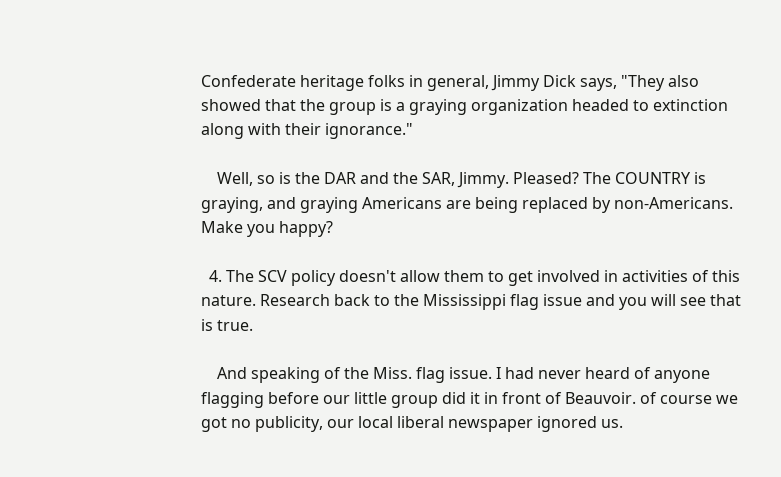Confederate heritage folks in general, Jimmy Dick says, "They also showed that the group is a graying organization headed to extinction along with their ignorance."

    Well, so is the DAR and the SAR, Jimmy. Pleased? The COUNTRY is graying, and graying Americans are being replaced by non-Americans. Make you happy?

  4. The SCV policy doesn't allow them to get involved in activities of this nature. Research back to the Mississippi flag issue and you will see that is true.

    And speaking of the Miss. flag issue. I had never heard of anyone flagging before our little group did it in front of Beauvoir. of course we got no publicity, our local liberal newspaper ignored us.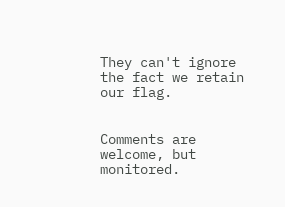They can't ignore the fact we retain our flag.


Comments are welcome, but monitored.